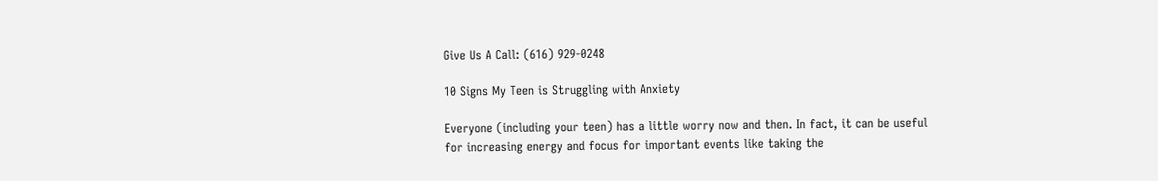Give Us A Call: (616) 929-0248

10 Signs My Teen is Struggling with Anxiety

Everyone (including your teen) has a little worry now and then. In fact, it can be useful for increasing energy and focus for important events like taking the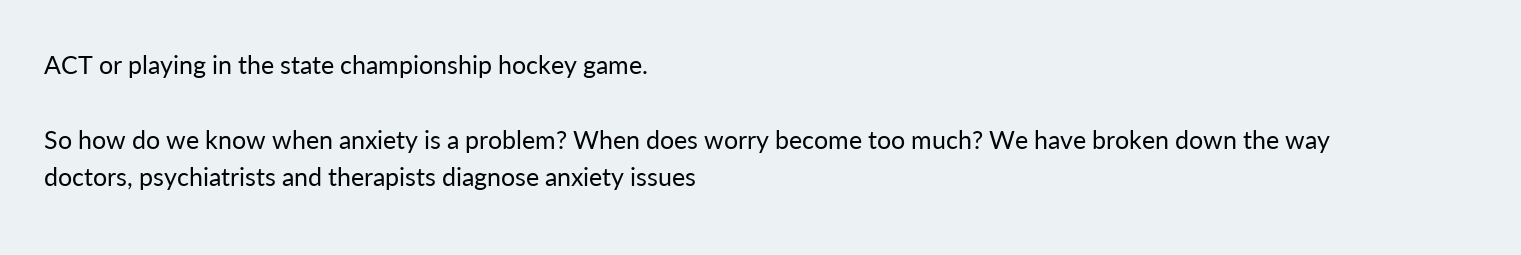ACT or playing in the state championship hockey game.

So how do we know when anxiety is a problem? When does worry become too much? We have broken down the way doctors, psychiatrists and therapists diagnose anxiety issues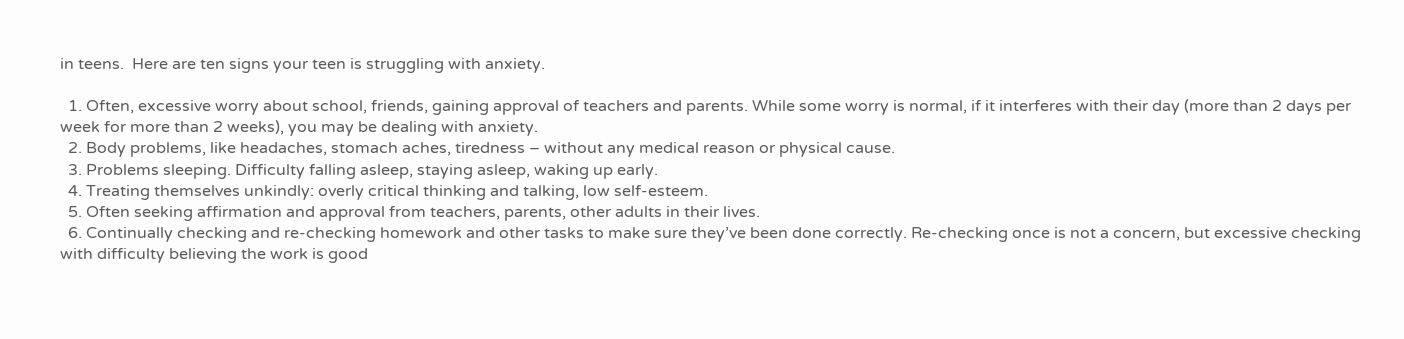in teens.  Here are ten signs your teen is struggling with anxiety.

  1. Often, excessive worry about school, friends, gaining approval of teachers and parents. While some worry is normal, if it interferes with their day (more than 2 days per week for more than 2 weeks), you may be dealing with anxiety.
  2. Body problems, like headaches, stomach aches, tiredness – without any medical reason or physical cause.
  3. Problems sleeping. Difficulty falling asleep, staying asleep, waking up early.
  4. Treating themselves unkindly: overly critical thinking and talking, low self-esteem.
  5. Often seeking affirmation and approval from teachers, parents, other adults in their lives.
  6. Continually checking and re-checking homework and other tasks to make sure they’ve been done correctly. Re-checking once is not a concern, but excessive checking with difficulty believing the work is good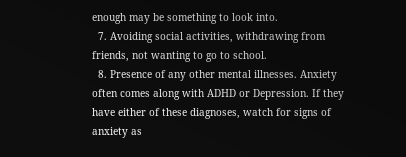enough may be something to look into.
  7. Avoiding social activities, withdrawing from friends, not wanting to go to school.
  8. Presence of any other mental illnesses. Anxiety often comes along with ADHD or Depression. If they have either of these diagnoses, watch for signs of anxiety as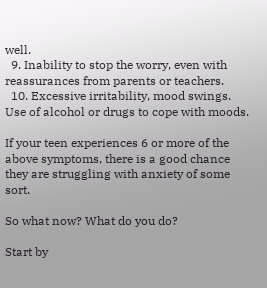well.
  9. Inability to stop the worry, even with reassurances from parents or teachers.
  10. Excessive irritability, mood swings. Use of alcohol or drugs to cope with moods.

If your teen experiences 6 or more of the above symptoms, there is a good chance they are struggling with anxiety of some sort.

So what now? What do you do?

Start by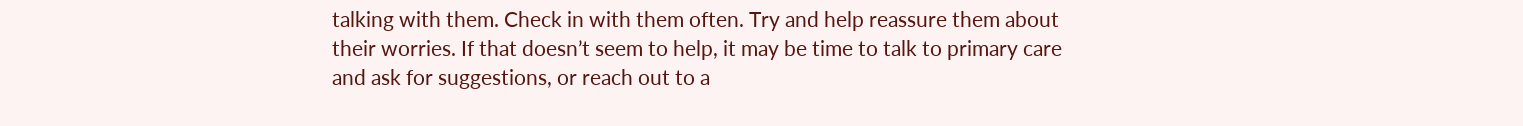talking with them. Check in with them often. Try and help reassure them about their worries. If that doesn’t seem to help, it may be time to talk to primary care and ask for suggestions, or reach out to a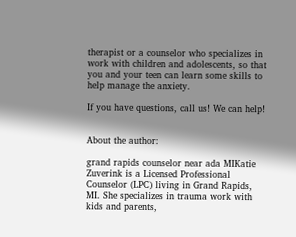therapist or a counselor who specializes in work with children and adolescents, so that you and your teen can learn some skills to help manage the anxiety.

If you have questions, call us! We can help!


About the author:

grand rapids counselor near ada MIKatie Zuverink is a Licensed Professional Counselor (LPC) living in Grand Rapids, MI. She specializes in trauma work with kids and parents,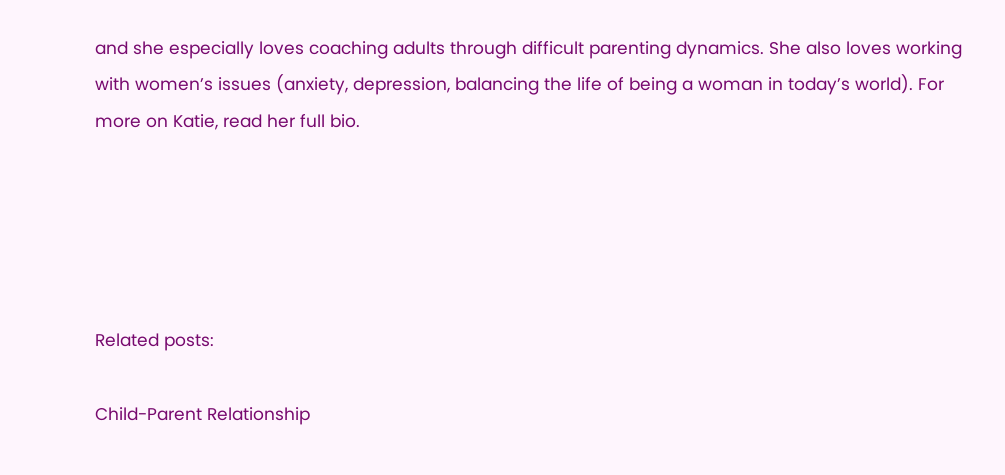and she especially loves coaching adults through difficult parenting dynamics. She also loves working with women’s issues (anxiety, depression, balancing the life of being a woman in today’s world). For more on Katie, read her full bio.





Related posts:

Child-Parent Relationship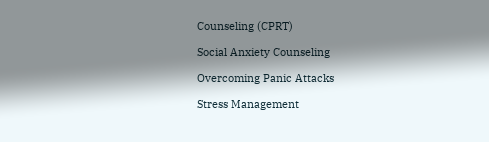Counseling (CPRT)

Social Anxiety Counseling

Overcoming Panic Attacks

Stress Management